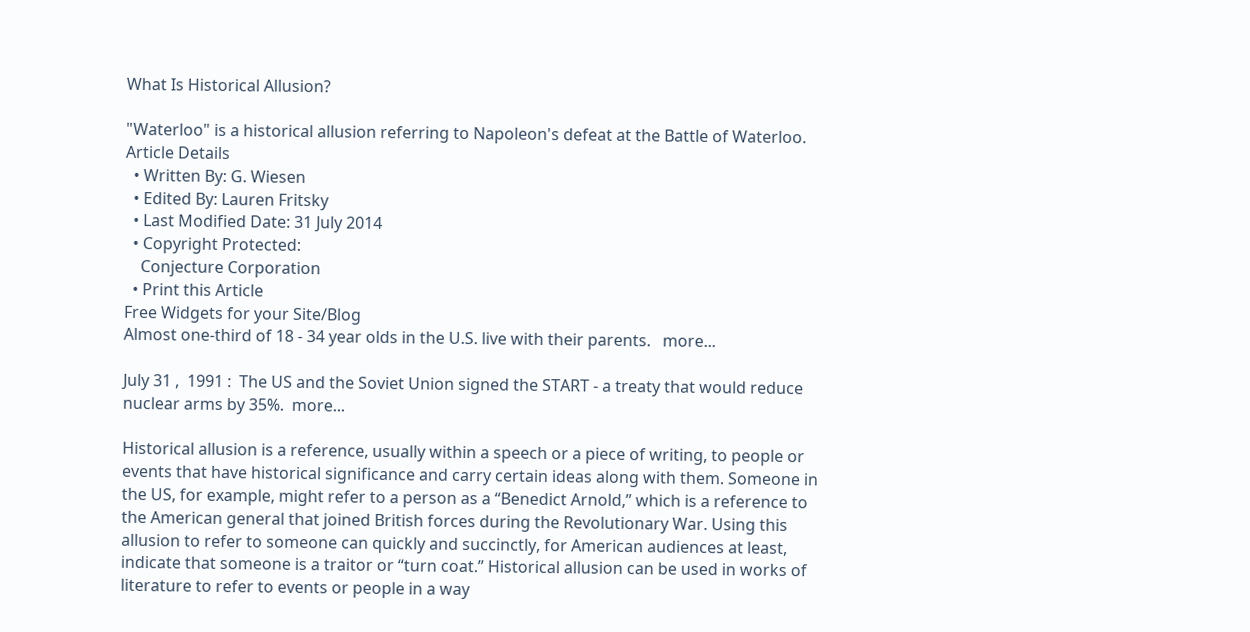What Is Historical Allusion?

"Waterloo" is a historical allusion referring to Napoleon's defeat at the Battle of Waterloo.
Article Details
  • Written By: G. Wiesen
  • Edited By: Lauren Fritsky
  • Last Modified Date: 31 July 2014
  • Copyright Protected:
    Conjecture Corporation
  • Print this Article
Free Widgets for your Site/Blog
Almost one-third of 18 - 34 year olds in the U.S. live with their parents.   more...

July 31 ,  1991 :  The US and the Soviet Union signed the START - a treaty that would reduce nuclear arms by 35%.  more...

Historical allusion is a reference, usually within a speech or a piece of writing, to people or events that have historical significance and carry certain ideas along with them. Someone in the US, for example, might refer to a person as a “Benedict Arnold,” which is a reference to the American general that joined British forces during the Revolutionary War. Using this allusion to refer to someone can quickly and succinctly, for American audiences at least, indicate that someone is a traitor or “turn coat.” Historical allusion can be used in works of literature to refer to events or people in a way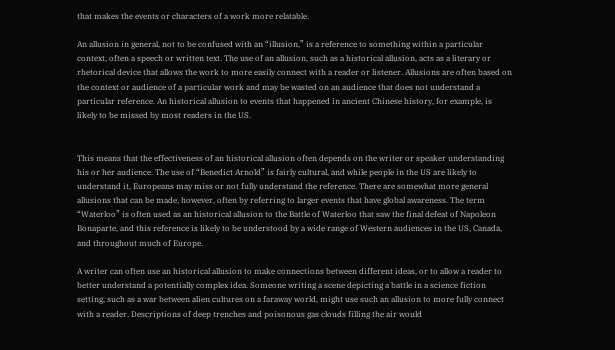that makes the events or characters of a work more relatable.

An allusion in general, not to be confused with an “illusion,” is a reference to something within a particular context, often a speech or written text. The use of an allusion, such as a historical allusion, acts as a literary or rhetorical device that allows the work to more easily connect with a reader or listener. Allusions are often based on the context or audience of a particular work and may be wasted on an audience that does not understand a particular reference. An historical allusion to events that happened in ancient Chinese history, for example, is likely to be missed by most readers in the US.


This means that the effectiveness of an historical allusion often depends on the writer or speaker understanding his or her audience. The use of “Benedict Arnold” is fairly cultural, and while people in the US are likely to understand it, Europeans may miss or not fully understand the reference. There are somewhat more general allusions that can be made, however, often by referring to larger events that have global awareness. The term “Waterloo” is often used as an historical allusion to the Battle of Waterloo that saw the final defeat of Napoleon Bonaparte, and this reference is likely to be understood by a wide range of Western audiences in the US, Canada, and throughout much of Europe.

A writer can often use an historical allusion to make connections between different ideas, or to allow a reader to better understand a potentially complex idea. Someone writing a scene depicting a battle in a science fiction setting, such as a war between alien cultures on a faraway world, might use such an allusion to more fully connect with a reader. Descriptions of deep trenches and poisonous gas clouds filling the air would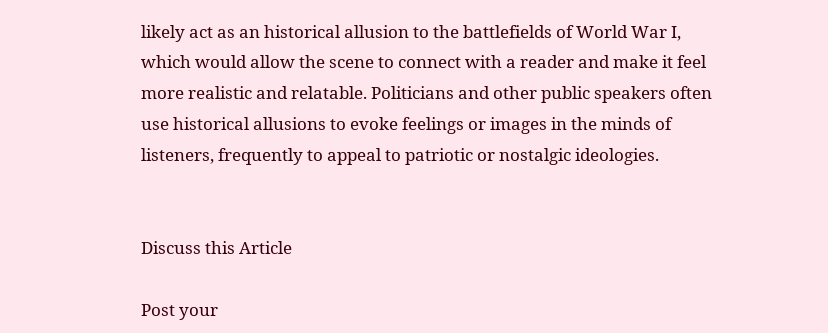likely act as an historical allusion to the battlefields of World War I, which would allow the scene to connect with a reader and make it feel more realistic and relatable. Politicians and other public speakers often use historical allusions to evoke feelings or images in the minds of listeners, frequently to appeal to patriotic or nostalgic ideologies.


Discuss this Article

Post your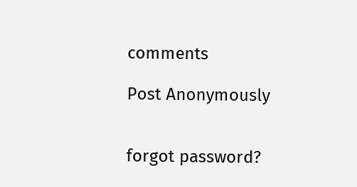comments

Post Anonymously


forgot password?